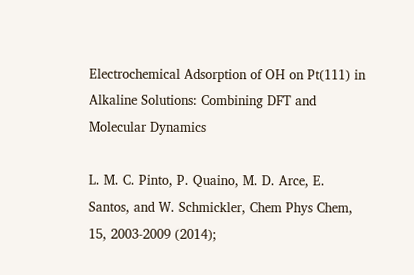Electrochemical Adsorption of OH on Pt(111) in Alkaline Solutions: Combining DFT and Molecular Dynamics

L. M. C. Pinto, P. Quaino, M. D. Arce, E. Santos, and W. Schmickler, Chem Phys Chem, 15, 2003-2009 (2014);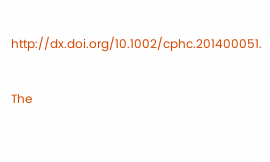http://dx.doi.org/10.1002/cphc.201400051.

The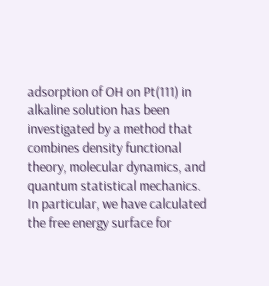adsorption of OH on Pt(111) in alkaline solution has been investigated by a method that combines density functional theory, molecular dynamics, and quantum statistical mechanics. In particular, we have calculated the free energy surface for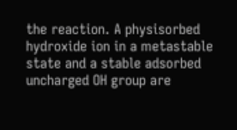the reaction. A physisorbed hydroxide ion in a metastable state and a stable adsorbed uncharged OH group are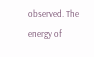observed. The energy of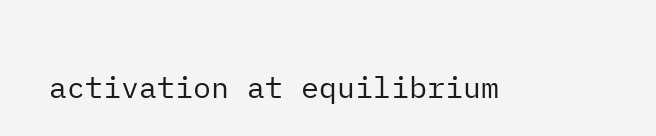activation at equilibrium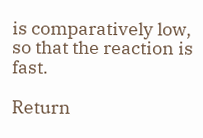is comparatively low, so that the reaction is fast.

Return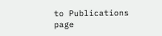to Publications page